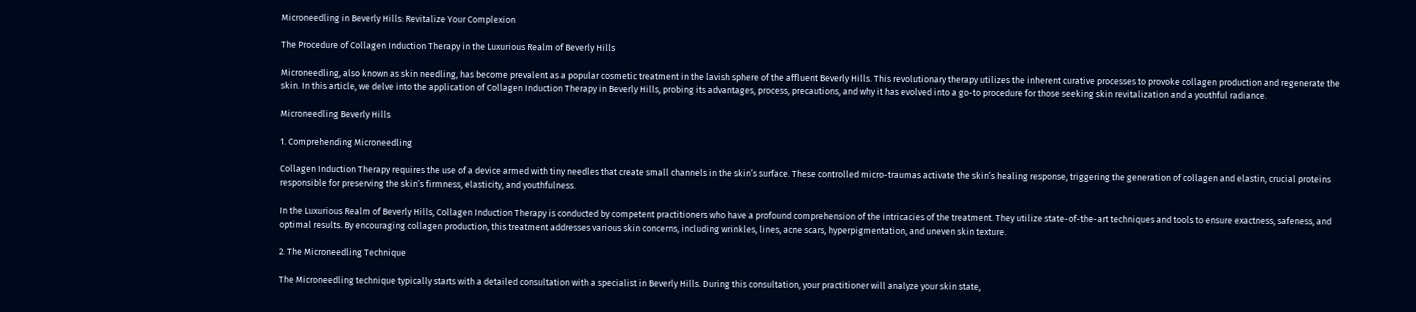Microneedling in Beverly Hills: Revitalize Your Complexion

The Procedure of Collagen Induction Therapy in the Luxurious Realm of Beverly Hills

Microneedling, also known as skin needling, has become prevalent as a popular cosmetic treatment in the lavish sphere of the affluent Beverly Hills. This revolutionary therapy utilizes the inherent curative processes to provoke collagen production and regenerate the skin. In this article, we delve into the application of Collagen Induction Therapy in Beverly Hills, probing its advantages, process, precautions, and why it has evolved into a go-to procedure for those seeking skin revitalization and a youthful radiance.

Microneedling Beverly Hills

1. Comprehending Microneedling

Collagen Induction Therapy requires the use of a device armed with tiny needles that create small channels in the skin’s surface. These controlled micro-traumas activate the skin’s healing response, triggering the generation of collagen and elastin, crucial proteins responsible for preserving the skin’s firmness, elasticity, and youthfulness.

In the Luxurious Realm of Beverly Hills, Collagen Induction Therapy is conducted by competent practitioners who have a profound comprehension of the intricacies of the treatment. They utilize state-of-the-art techniques and tools to ensure exactness, safeness, and optimal results. By encouraging collagen production, this treatment addresses various skin concerns, including wrinkles, lines, acne scars, hyperpigmentation, and uneven skin texture.

2. The Microneedling Technique

The Microneedling technique typically starts with a detailed consultation with a specialist in Beverly Hills. During this consultation, your practitioner will analyze your skin state,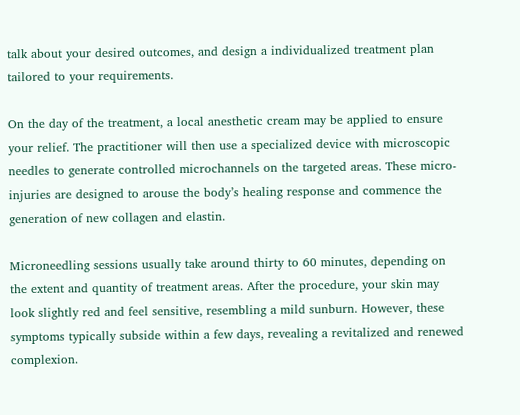talk about your desired outcomes, and design a individualized treatment plan tailored to your requirements.

On the day of the treatment, a local anesthetic cream may be applied to ensure your relief. The practitioner will then use a specialized device with microscopic needles to generate controlled microchannels on the targeted areas. These micro-injuries are designed to arouse the body’s healing response and commence the generation of new collagen and elastin.

Microneedling sessions usually take around thirty to 60 minutes, depending on the extent and quantity of treatment areas. After the procedure, your skin may look slightly red and feel sensitive, resembling a mild sunburn. However, these symptoms typically subside within a few days, revealing a revitalized and renewed complexion.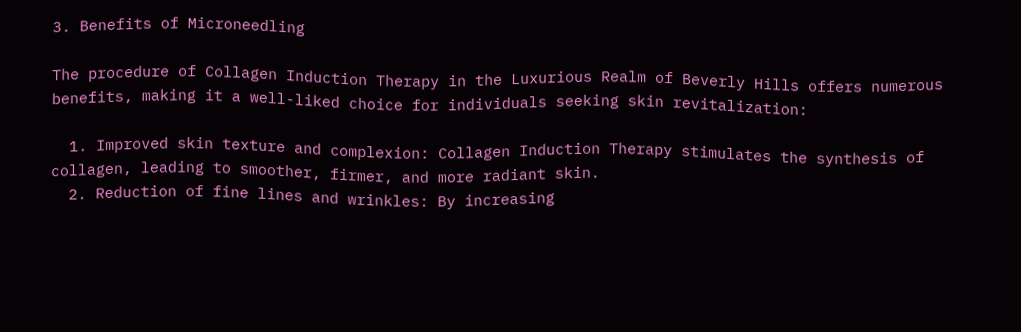3. Benefits of Microneedling

The procedure of Collagen Induction Therapy in the Luxurious Realm of Beverly Hills offers numerous benefits, making it a well-liked choice for individuals seeking skin revitalization:

  1. Improved skin texture and complexion: Collagen Induction Therapy stimulates the synthesis of collagen, leading to smoother, firmer, and more radiant skin.
  2. Reduction of fine lines and wrinkles: By increasing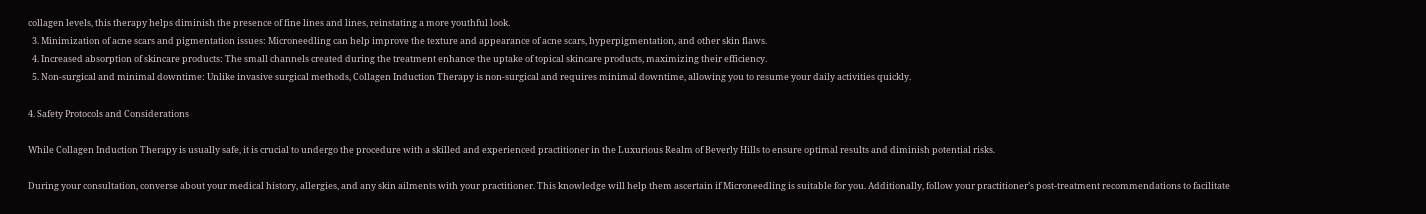collagen levels, this therapy helps diminish the presence of fine lines and lines, reinstating a more youthful look.
  3. Minimization of acne scars and pigmentation issues: Microneedling can help improve the texture and appearance of acne scars, hyperpigmentation, and other skin flaws.
  4. Increased absorption of skincare products: The small channels created during the treatment enhance the uptake of topical skincare products, maximizing their efficiency.
  5. Non-surgical and minimal downtime: Unlike invasive surgical methods, Collagen Induction Therapy is non-surgical and requires minimal downtime, allowing you to resume your daily activities quickly.

4. Safety Protocols and Considerations

While Collagen Induction Therapy is usually safe, it is crucial to undergo the procedure with a skilled and experienced practitioner in the Luxurious Realm of Beverly Hills to ensure optimal results and diminish potential risks.

During your consultation, converse about your medical history, allergies, and any skin ailments with your practitioner. This knowledge will help them ascertain if Microneedling is suitable for you. Additionally, follow your practitioner’s post-treatment recommendations to facilitate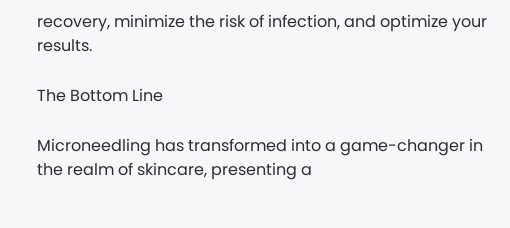recovery, minimize the risk of infection, and optimize your results.

The Bottom Line

Microneedling has transformed into a game-changer in the realm of skincare, presenting a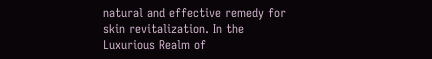natural and effective remedy for skin revitalization. In the Luxurious Realm of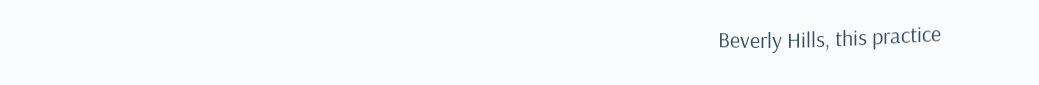Beverly Hills, this practice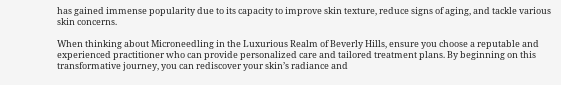has gained immense popularity due to its capacity to improve skin texture, reduce signs of aging, and tackle various skin concerns.

When thinking about Microneedling in the Luxurious Realm of Beverly Hills, ensure you choose a reputable and experienced practitioner who can provide personalized care and tailored treatment plans. By beginning on this transformative journey, you can rediscover your skin’s radiance and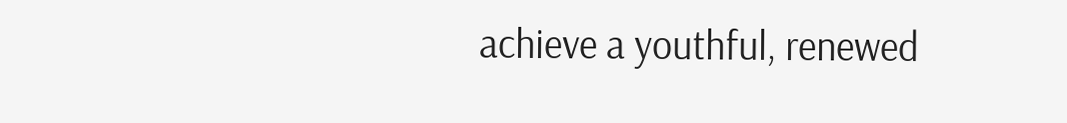achieve a youthful, renewed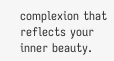complexion that reflects your inner beauty.